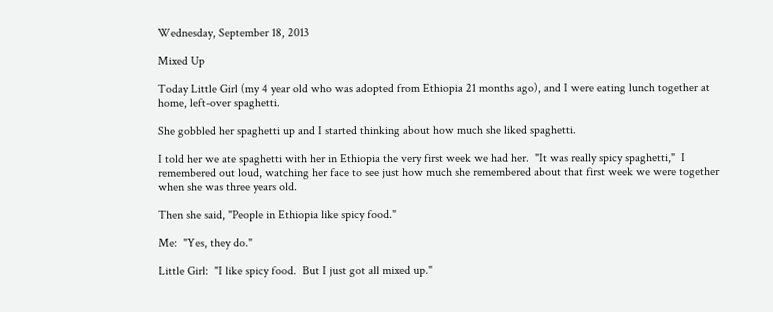Wednesday, September 18, 2013

Mixed Up

Today Little Girl (my 4 year old who was adopted from Ethiopia 21 months ago), and I were eating lunch together at home, left-over spaghetti.

She gobbled her spaghetti up and I started thinking about how much she liked spaghetti.

I told her we ate spaghetti with her in Ethiopia the very first week we had her.  "It was really spicy spaghetti,"  I remembered out loud, watching her face to see just how much she remembered about that first week we were together when she was three years old.

Then she said, "People in Ethiopia like spicy food."

Me:  "Yes, they do."

Little Girl:  "I like spicy food.  But I just got all mixed up."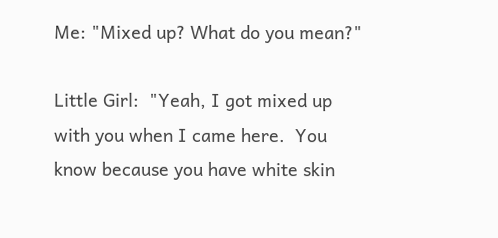Me: "Mixed up? What do you mean?"

Little Girl:  "Yeah, I got mixed up with you when I came here.  You know because you have white skin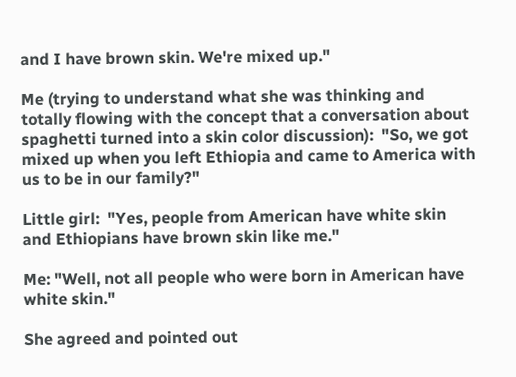and I have brown skin. We're mixed up."

Me (trying to understand what she was thinking and totally flowing with the concept that a conversation about spaghetti turned into a skin color discussion):  "So, we got mixed up when you left Ethiopia and came to America with us to be in our family?"

Little girl:  "Yes, people from American have white skin and Ethiopians have brown skin like me."

Me: "Well, not all people who were born in American have white skin."

She agreed and pointed out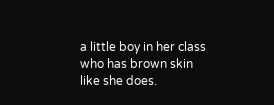a little boy in her class who has brown skin like she does.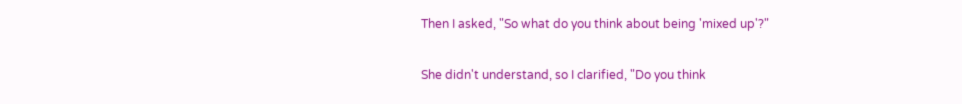Then I asked, "So what do you think about being 'mixed up'?"

She didn't understand, so I clarified, "Do you think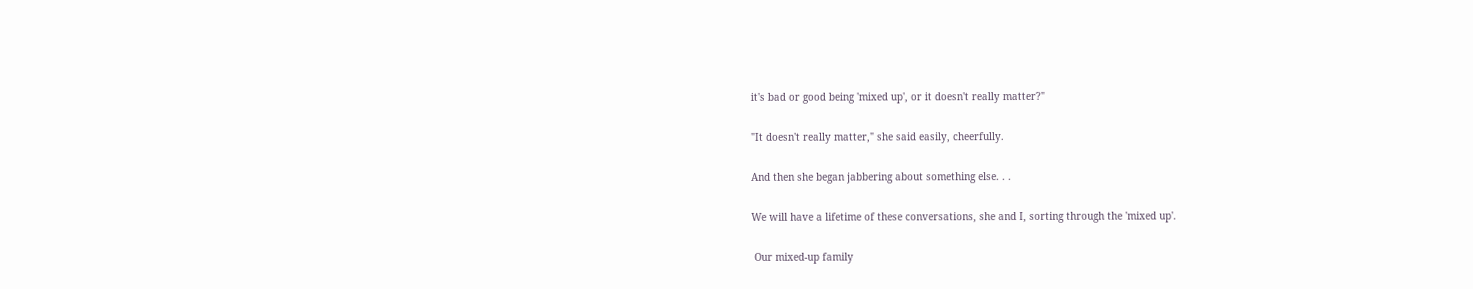it's bad or good being 'mixed up', or it doesn't really matter?"

"It doesn't really matter," she said easily, cheerfully.

And then she began jabbering about something else. . .

We will have a lifetime of these conversations, she and I, sorting through the 'mixed up'.

 Our mixed-up family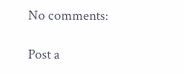No comments:

Post a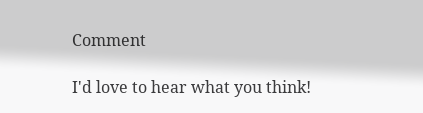Comment

I'd love to hear what you think!